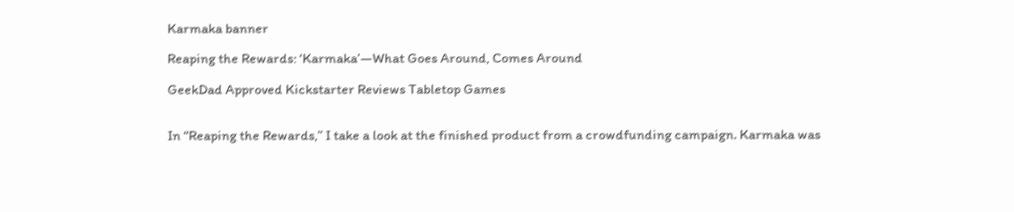Karmaka banner

Reaping the Rewards: ‘Karmaka’—What Goes Around, Comes Around

GeekDad Approved Kickstarter Reviews Tabletop Games


In “Reaping the Rewards,” I take a look at the finished product from a crowdfunding campaign. Karmaka was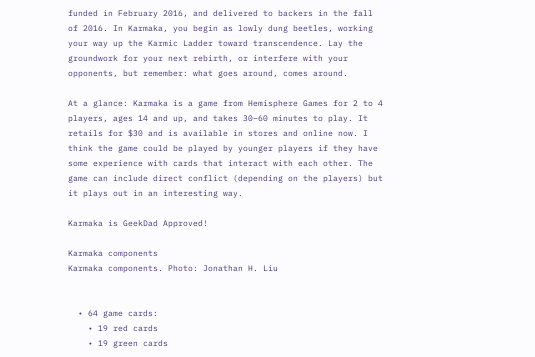funded in February 2016, and delivered to backers in the fall of 2016. In Karmaka, you begin as lowly dung beetles, working your way up the Karmic Ladder toward transcendence. Lay the groundwork for your next rebirth, or interfere with your opponents, but remember: what goes around, comes around.

At a glance: Karmaka is a game from Hemisphere Games for 2 to 4 players, ages 14 and up, and takes 30–60 minutes to play. It retails for $30 and is available in stores and online now. I think the game could be played by younger players if they have some experience with cards that interact with each other. The game can include direct conflict (depending on the players) but it plays out in an interesting way.

Karmaka is GeekDad Approved!

Karmaka components
Karmaka components. Photo: Jonathan H. Liu


  • 64 game cards:
    • 19 red cards
    • 19 green cards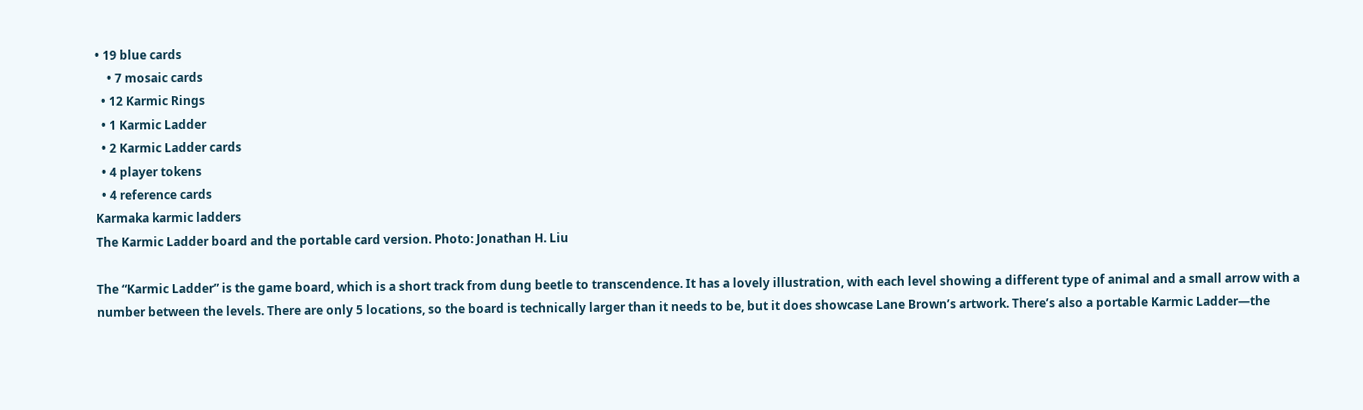• 19 blue cards
    • 7 mosaic cards
  • 12 Karmic Rings
  • 1 Karmic Ladder
  • 2 Karmic Ladder cards
  • 4 player tokens
  • 4 reference cards
Karmaka karmic ladders
The Karmic Ladder board and the portable card version. Photo: Jonathan H. Liu

The “Karmic Ladder” is the game board, which is a short track from dung beetle to transcendence. It has a lovely illustration, with each level showing a different type of animal and a small arrow with a number between the levels. There are only 5 locations, so the board is technically larger than it needs to be, but it does showcase Lane Brown’s artwork. There’s also a portable Karmic Ladder—the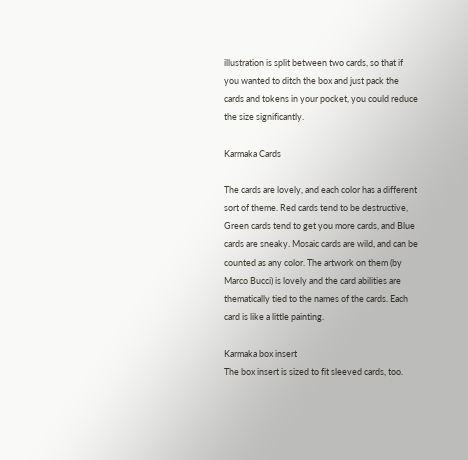illustration is split between two cards, so that if you wanted to ditch the box and just pack the cards and tokens in your pocket, you could reduce the size significantly.

Karmaka Cards

The cards are lovely, and each color has a different sort of theme. Red cards tend to be destructive, Green cards tend to get you more cards, and Blue cards are sneaky. Mosaic cards are wild, and can be counted as any color. The artwork on them (by Marco Bucci) is lovely and the card abilities are thematically tied to the names of the cards. Each card is like a little painting.

Karmaka box insert
The box insert is sized to fit sleeved cards, too.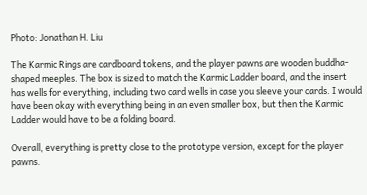Photo: Jonathan H. Liu

The Karmic Rings are cardboard tokens, and the player pawns are wooden buddha-shaped meeples. The box is sized to match the Karmic Ladder board, and the insert has wells for everything, including two card wells in case you sleeve your cards. I would have been okay with everything being in an even smaller box, but then the Karmic Ladder would have to be a folding board.

Overall, everything is pretty close to the prototype version, except for the player pawns.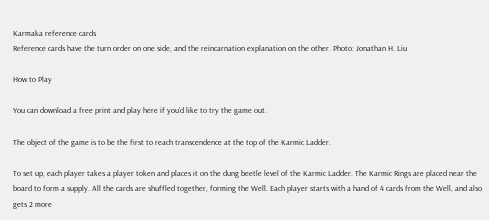Karmaka reference cards
Reference cards have the turn order on one side, and the reincarnation explanation on the other. Photo: Jonathan H. Liu

How to Play

You can download a free print and play here if you’d like to try the game out.

The object of the game is to be the first to reach transcendence at the top of the Karmic Ladder.

To set up, each player takes a player token and places it on the dung beetle level of the Karmic Ladder. The Karmic Rings are placed near the board to form a supply. All the cards are shuffled together, forming the Well. Each player starts with a hand of 4 cards from the Well, and also gets 2 more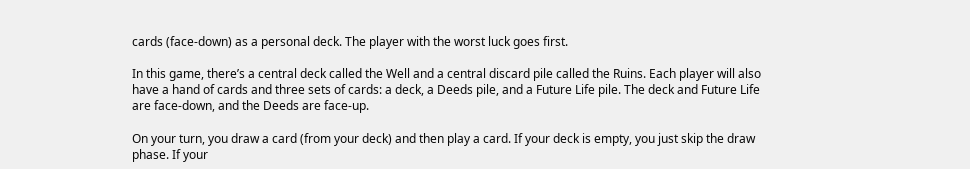cards (face-down) as a personal deck. The player with the worst luck goes first.

In this game, there’s a central deck called the Well and a central discard pile called the Ruins. Each player will also have a hand of cards and three sets of cards: a deck, a Deeds pile, and a Future Life pile. The deck and Future Life are face-down, and the Deeds are face-up.

On your turn, you draw a card (from your deck) and then play a card. If your deck is empty, you just skip the draw phase. If your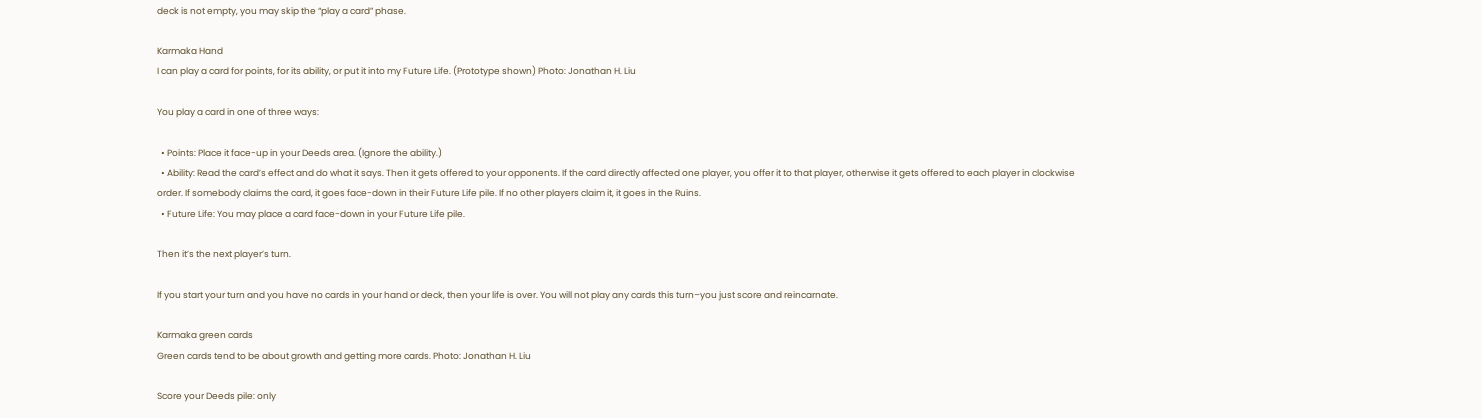deck is not empty, you may skip the “play a card” phase.

Karmaka Hand
I can play a card for points, for its ability, or put it into my Future Life. (Prototype shown) Photo: Jonathan H. Liu

You play a card in one of three ways:

  • Points: Place it face-up in your Deeds area. (Ignore the ability.)
  • Ability: Read the card’s effect and do what it says. Then it gets offered to your opponents. If the card directly affected one player, you offer it to that player, otherwise it gets offered to each player in clockwise order. If somebody claims the card, it goes face-down in their Future Life pile. If no other players claim it, it goes in the Ruins.
  • Future Life: You may place a card face-down in your Future Life pile.

Then it’s the next player’s turn.

If you start your turn and you have no cards in your hand or deck, then your life is over. You will not play any cards this turn–you just score and reincarnate.

Karmaka green cards
Green cards tend to be about growth and getting more cards. Photo: Jonathan H. Liu

Score your Deeds pile: only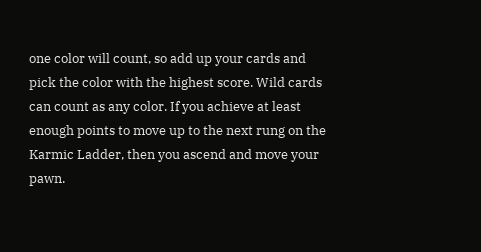one color will count, so add up your cards and pick the color with the highest score. Wild cards can count as any color. If you achieve at least enough points to move up to the next rung on the Karmic Ladder, then you ascend and move your pawn.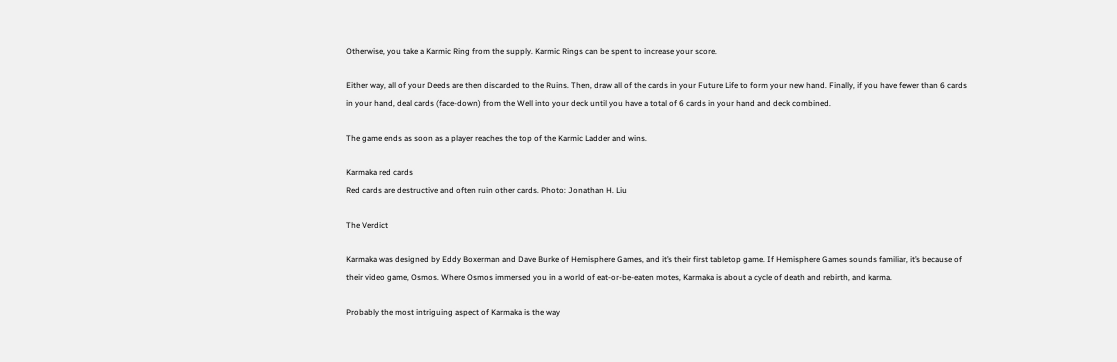Otherwise, you take a Karmic Ring from the supply. Karmic Rings can be spent to increase your score.

Either way, all of your Deeds are then discarded to the Ruins. Then, draw all of the cards in your Future Life to form your new hand. Finally, if you have fewer than 6 cards in your hand, deal cards (face-down) from the Well into your deck until you have a total of 6 cards in your hand and deck combined.

The game ends as soon as a player reaches the top of the Karmic Ladder and wins.

Karmaka red cards
Red cards are destructive and often ruin other cards. Photo: Jonathan H. Liu

The Verdict

Karmaka was designed by Eddy Boxerman and Dave Burke of Hemisphere Games, and it’s their first tabletop game. If Hemisphere Games sounds familiar, it’s because of their video game, Osmos. Where Osmos immersed you in a world of eat-or-be-eaten motes, Karmaka is about a cycle of death and rebirth, and karma.

Probably the most intriguing aspect of Karmaka is the way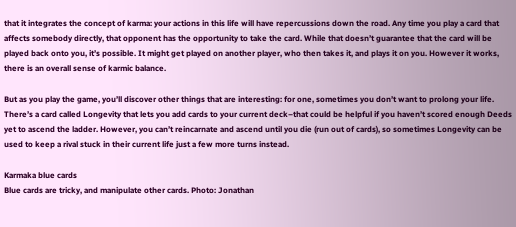that it integrates the concept of karma: your actions in this life will have repercussions down the road. Any time you play a card that affects somebody directly, that opponent has the opportunity to take the card. While that doesn’t guarantee that the card will be played back onto you, it’s possible. It might get played on another player, who then takes it, and plays it on you. However it works, there is an overall sense of karmic balance.

But as you play the game, you’ll discover other things that are interesting: for one, sometimes you don’t want to prolong your life. There’s a card called Longevity that lets you add cards to your current deck–that could be helpful if you haven’t scored enough Deeds yet to ascend the ladder. However, you can’t reincarnate and ascend until you die (run out of cards), so sometimes Longevity can be used to keep a rival stuck in their current life just a few more turns instead.

Karmaka blue cards
Blue cards are tricky, and manipulate other cards. Photo: Jonathan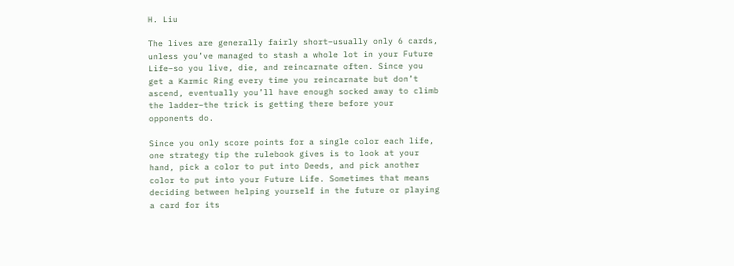H. Liu

The lives are generally fairly short–usually only 6 cards, unless you’ve managed to stash a whole lot in your Future Life–so you live, die, and reincarnate often. Since you get a Karmic Ring every time you reincarnate but don’t ascend, eventually you’ll have enough socked away to climb the ladder–the trick is getting there before your opponents do.

Since you only score points for a single color each life, one strategy tip the rulebook gives is to look at your hand, pick a color to put into Deeds, and pick another color to put into your Future Life. Sometimes that means deciding between helping yourself in the future or playing a card for its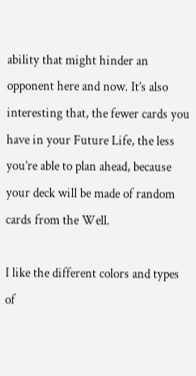ability that might hinder an opponent here and now. It’s also interesting that, the fewer cards you have in your Future Life, the less you’re able to plan ahead, because your deck will be made of random cards from the Well.

I like the different colors and types of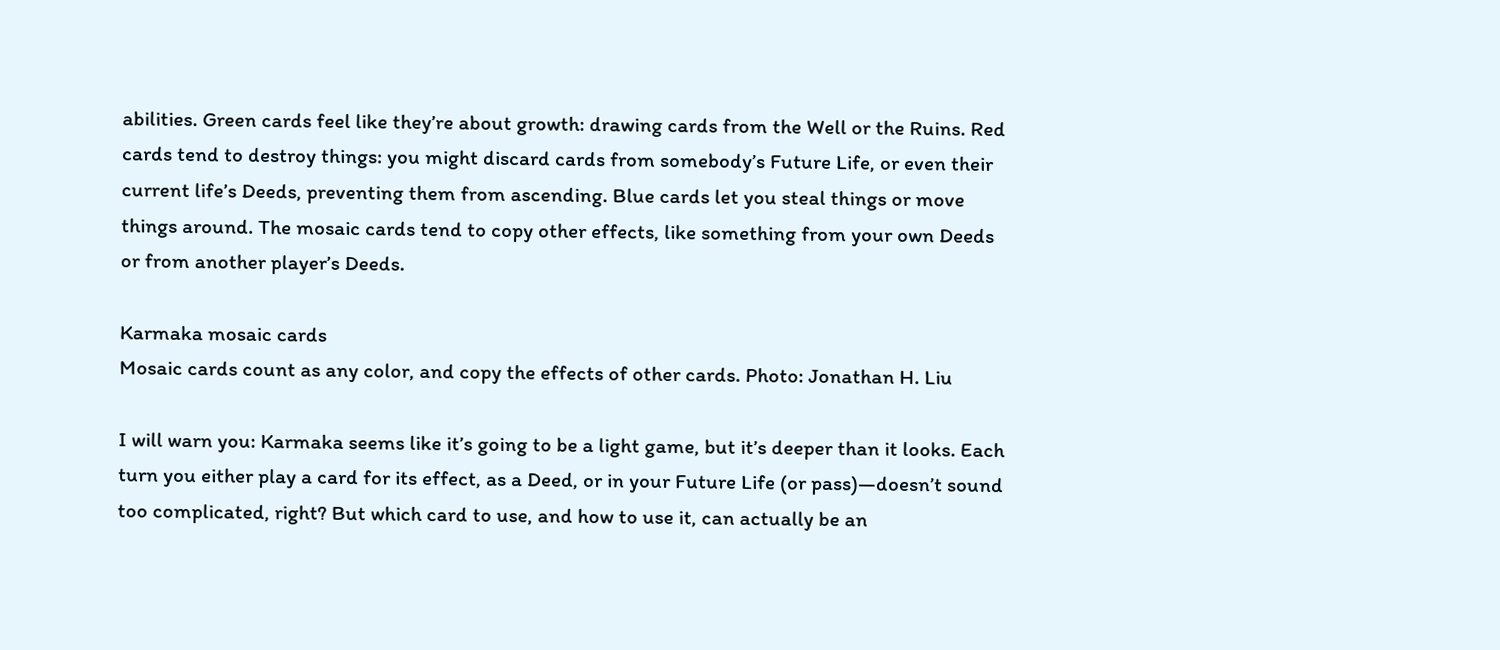abilities. Green cards feel like they’re about growth: drawing cards from the Well or the Ruins. Red cards tend to destroy things: you might discard cards from somebody’s Future Life, or even their current life’s Deeds, preventing them from ascending. Blue cards let you steal things or move things around. The mosaic cards tend to copy other effects, like something from your own Deeds or from another player’s Deeds.

Karmaka mosaic cards
Mosaic cards count as any color, and copy the effects of other cards. Photo: Jonathan H. Liu

I will warn you: Karmaka seems like it’s going to be a light game, but it’s deeper than it looks. Each turn you either play a card for its effect, as a Deed, or in your Future Life (or pass)—doesn’t sound too complicated, right? But which card to use, and how to use it, can actually be an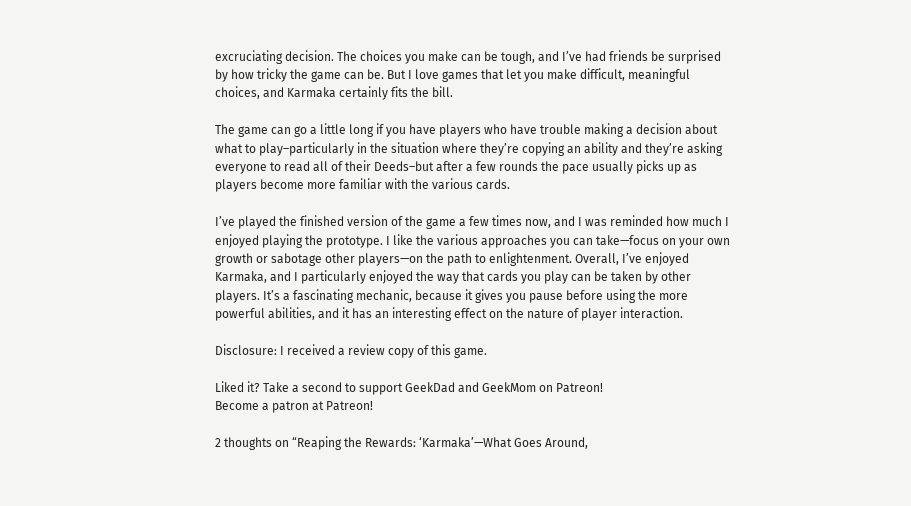excruciating decision. The choices you make can be tough, and I’ve had friends be surprised by how tricky the game can be. But I love games that let you make difficult, meaningful choices, and Karmaka certainly fits the bill.

The game can go a little long if you have players who have trouble making a decision about what to play–particularly in the situation where they’re copying an ability and they’re asking everyone to read all of their Deeds–but after a few rounds the pace usually picks up as players become more familiar with the various cards.

I’ve played the finished version of the game a few times now, and I was reminded how much I enjoyed playing the prototype. I like the various approaches you can take—focus on your own growth or sabotage other players—on the path to enlightenment. Overall, I’ve enjoyed Karmaka, and I particularly enjoyed the way that cards you play can be taken by other players. It’s a fascinating mechanic, because it gives you pause before using the more powerful abilities, and it has an interesting effect on the nature of player interaction.

Disclosure: I received a review copy of this game.

Liked it? Take a second to support GeekDad and GeekMom on Patreon!
Become a patron at Patreon!

2 thoughts on “Reaping the Rewards: ‘Karmaka’—What Goes Around,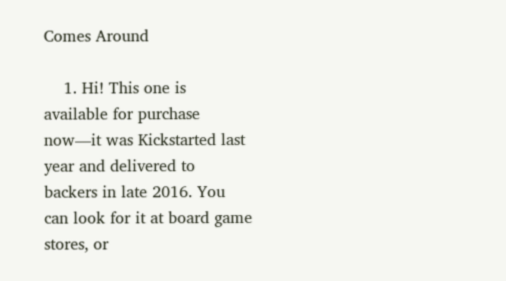Comes Around

    1. Hi! This one is available for purchase now—it was Kickstarted last year and delivered to backers in late 2016. You can look for it at board game stores, or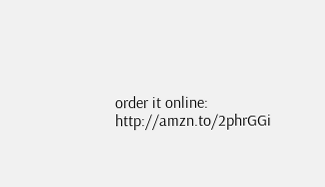order it online: http://amzn.to/2phrGGi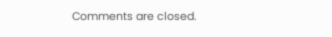Comments are closed.